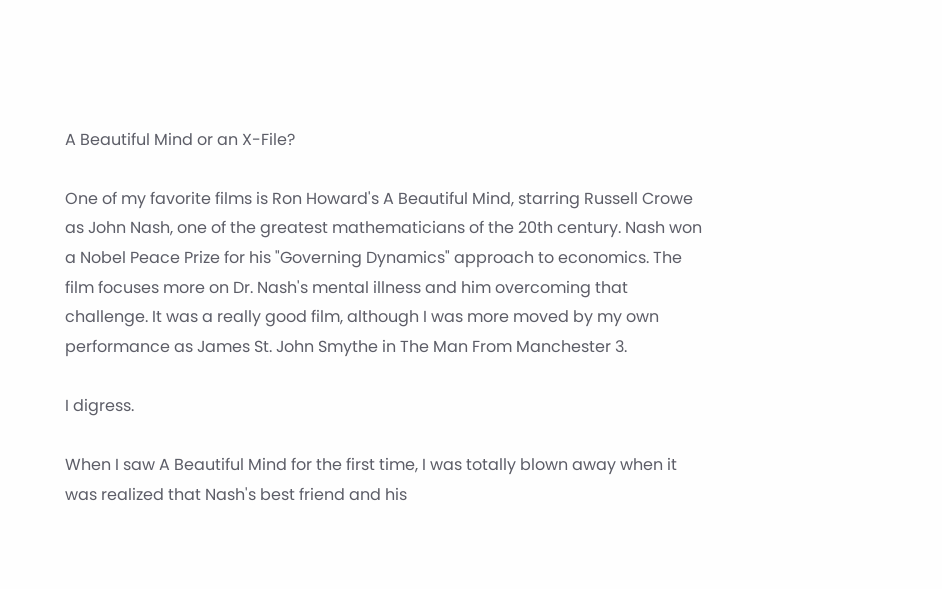A Beautiful Mind or an X-File?

One of my favorite films is Ron Howard's A Beautiful Mind, starring Russell Crowe as John Nash, one of the greatest mathematicians of the 20th century. Nash won a Nobel Peace Prize for his "Governing Dynamics" approach to economics. The film focuses more on Dr. Nash's mental illness and him overcoming that challenge. It was a really good film, although I was more moved by my own performance as James St. John Smythe in The Man From Manchester 3.

I digress.

When I saw A Beautiful Mind for the first time, I was totally blown away when it was realized that Nash's best friend and his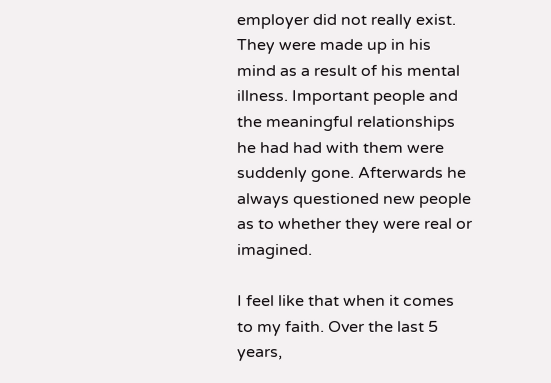employer did not really exist. They were made up in his mind as a result of his mental illness. Important people and the meaningful relationships he had had with them were suddenly gone. Afterwards he always questioned new people as to whether they were real or imagined.

I feel like that when it comes to my faith. Over the last 5 years,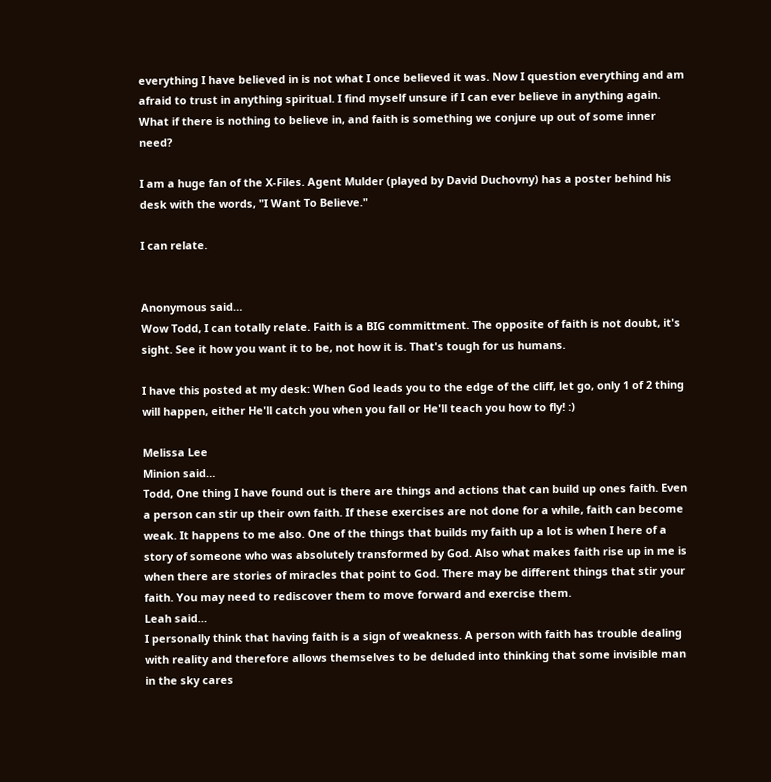everything I have believed in is not what I once believed it was. Now I question everything and am afraid to trust in anything spiritual. I find myself unsure if I can ever believe in anything again. What if there is nothing to believe in, and faith is something we conjure up out of some inner need?

I am a huge fan of the X-Files. Agent Mulder (played by David Duchovny) has a poster behind his desk with the words, "I Want To Believe."

I can relate.


Anonymous said…
Wow Todd, I can totally relate. Faith is a BIG committment. The opposite of faith is not doubt, it's sight. See it how you want it to be, not how it is. That's tough for us humans.

I have this posted at my desk: When God leads you to the edge of the cliff, let go, only 1 of 2 thing will happen, either He'll catch you when you fall or He'll teach you how to fly! :)

Melissa Lee
Minion said…
Todd, One thing I have found out is there are things and actions that can build up ones faith. Even a person can stir up their own faith. If these exercises are not done for a while, faith can become weak. It happens to me also. One of the things that builds my faith up a lot is when I here of a story of someone who was absolutely transformed by God. Also what makes faith rise up in me is when there are stories of miracles that point to God. There may be different things that stir your faith. You may need to rediscover them to move forward and exercise them.
Leah said…
I personally think that having faith is a sign of weakness. A person with faith has trouble dealing with reality and therefore allows themselves to be deluded into thinking that some invisible man in the sky cares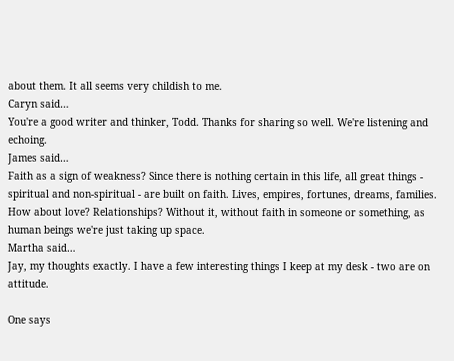about them. It all seems very childish to me.
Caryn said…
You're a good writer and thinker, Todd. Thanks for sharing so well. We're listening and echoing.
James said…
Faith as a sign of weakness? Since there is nothing certain in this life, all great things - spiritual and non-spiritual - are built on faith. Lives, empires, fortunes, dreams, families. How about love? Relationships? Without it, without faith in someone or something, as human beings we're just taking up space.
Martha said…
Jay, my thoughts exactly. I have a few interesting things I keep at my desk - two are on attitude.

One says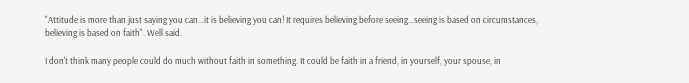"Attitude is more than just saying you can...it is believing you can! It requires believing before seeing...seeing is based on circumstances, believing is based on faith". Well said.

I don't think many people could do much without faith in something. It could be faith in a friend, in yourself, your spouse, in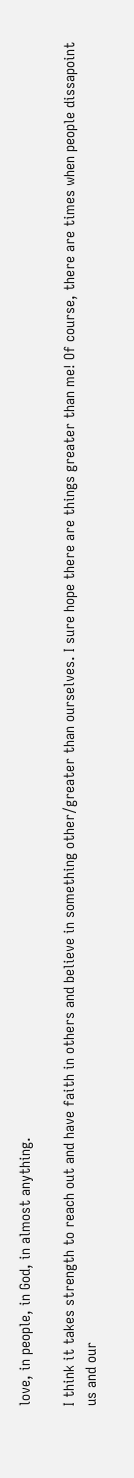love, in people, in God, in almost anything.

I think it takes strength to reach out and have faith in others and believe in something other/greater than ourselves. I sure hope there are things greater than me! Of course, there are times when people dissapoint us and our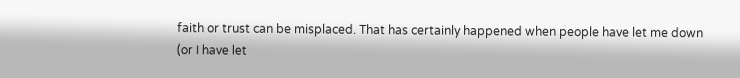faith or trust can be misplaced. That has certainly happened when people have let me down (or I have let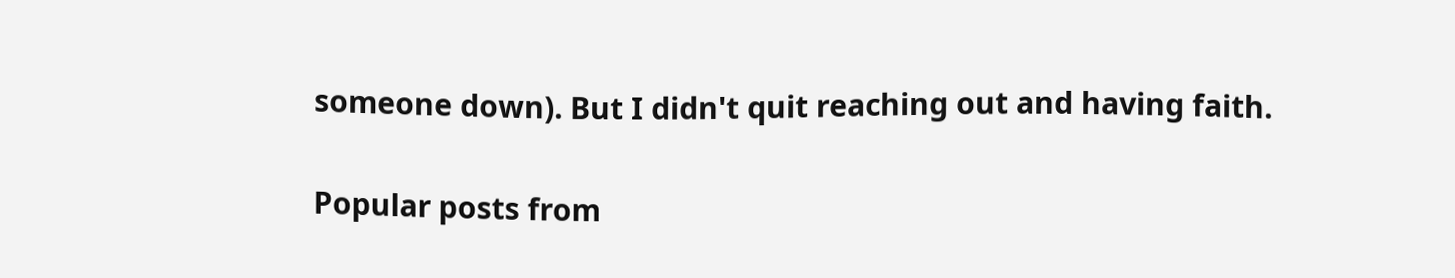someone down). But I didn't quit reaching out and having faith.

Popular posts from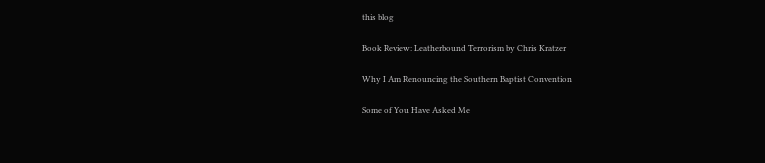this blog

Book Review: Leatherbound Terrorism by Chris Kratzer

Why I Am Renouncing the Southern Baptist Convention

Some of You Have Asked Me